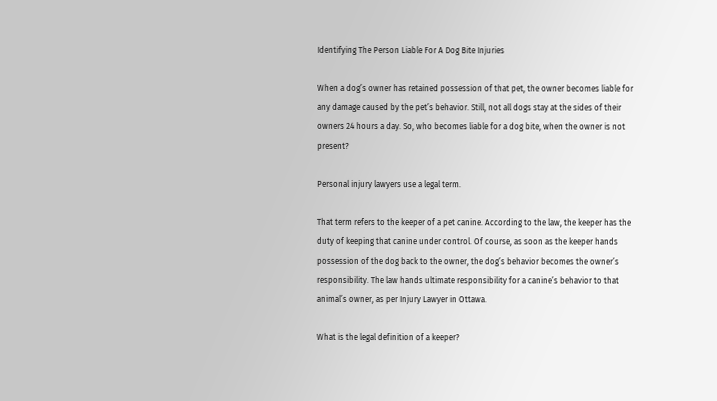Identifying The Person Liable For A Dog Bite Injuries

When a dog’s owner has retained possession of that pet, the owner becomes liable for any damage caused by the pet’s behavior. Still, not all dogs stay at the sides of their owners 24 hours a day. So, who becomes liable for a dog bite, when the owner is not present?

Personal injury lawyers use a legal term.

That term refers to the keeper of a pet canine. According to the law, the keeper has the duty of keeping that canine under control. Of course, as soon as the keeper hands possession of the dog back to the owner, the dog’s behavior becomes the owner’s responsibility. The law hands ultimate responsibility for a canine’s behavior to that animal’s owner, as per Injury Lawyer in Ottawa.

What is the legal definition of a keeper?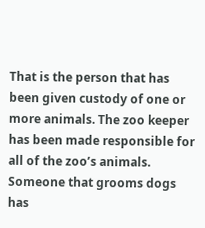That is the person that has been given custody of one or more animals. The zoo keeper has been made responsible for all of the zoo’s animals. Someone that grooms dogs has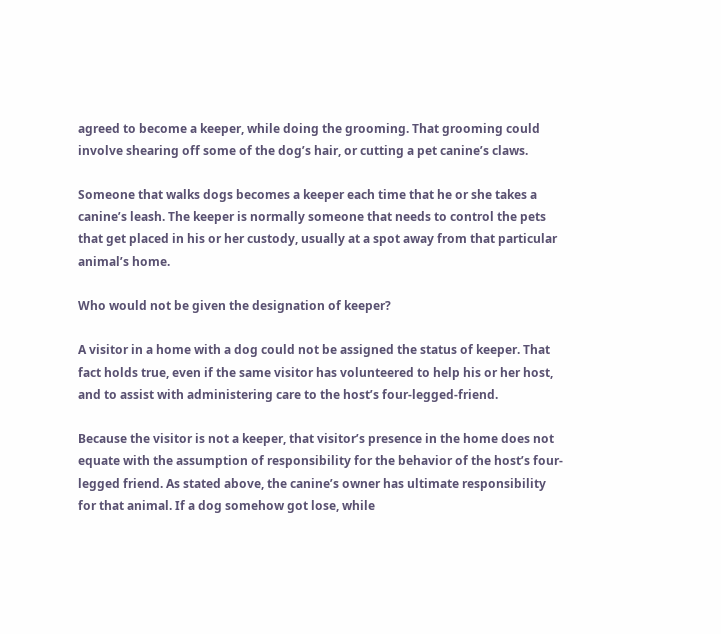agreed to become a keeper, while doing the grooming. That grooming could involve shearing off some of the dog’s hair, or cutting a pet canine’s claws.

Someone that walks dogs becomes a keeper each time that he or she takes a canine’s leash. The keeper is normally someone that needs to control the pets that get placed in his or her custody, usually at a spot away from that particular animal’s home.

Who would not be given the designation of keeper?

A visitor in a home with a dog could not be assigned the status of keeper. That fact holds true, even if the same visitor has volunteered to help his or her host, and to assist with administering care to the host’s four-legged-friend.

Because the visitor is not a keeper, that visitor’s presence in the home does not equate with the assumption of responsibility for the behavior of the host’s four-legged friend. As stated above, the canine’s owner has ultimate responsibility for that animal. If a dog somehow got lose, while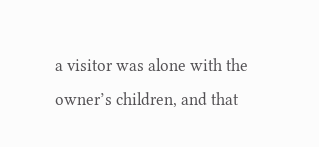a visitor was alone with the owner’s children, and that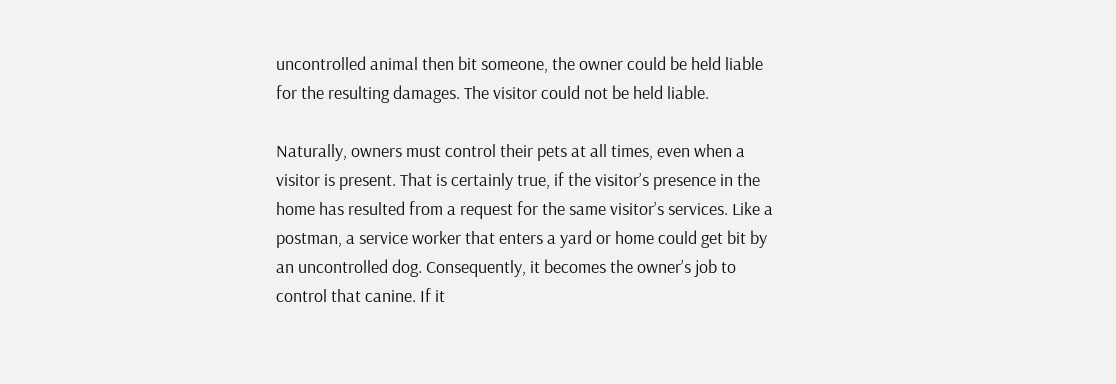uncontrolled animal then bit someone, the owner could be held liable for the resulting damages. The visitor could not be held liable.

Naturally, owners must control their pets at all times, even when a visitor is present. That is certainly true, if the visitor’s presence in the home has resulted from a request for the same visitor’s services. Like a postman, a service worker that enters a yard or home could get bit by an uncontrolled dog. Consequently, it becomes the owner’s job to control that canine. If it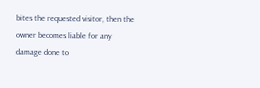bites the requested visitor, then the owner becomes liable for any damage done to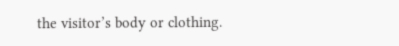the visitor’s body or clothing.